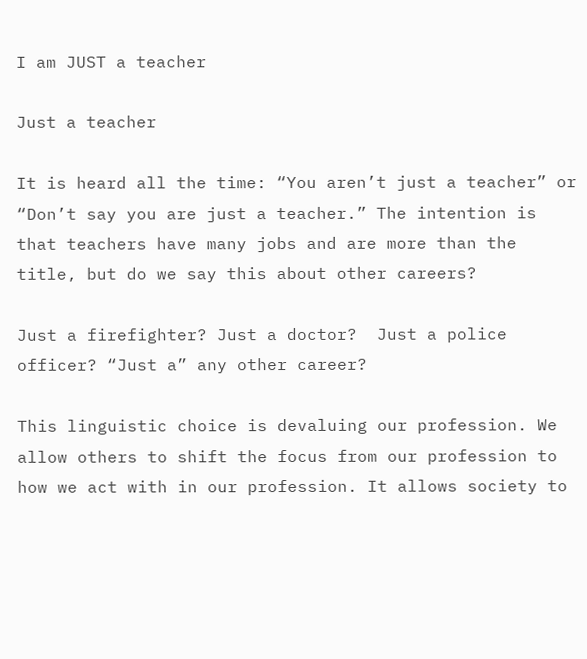I am JUST a teacher

Just a teacher

It is heard all the time: “You aren’t just a teacher” or “Don’t say you are just a teacher.” The intention is that teachers have many jobs and are more than the title, but do we say this about other careers?

Just a firefighter? Just a doctor?  Just a police officer? “Just a” any other career?

This linguistic choice is devaluing our profession. We allow others to shift the focus from our profession to how we act with in our profession. It allows society to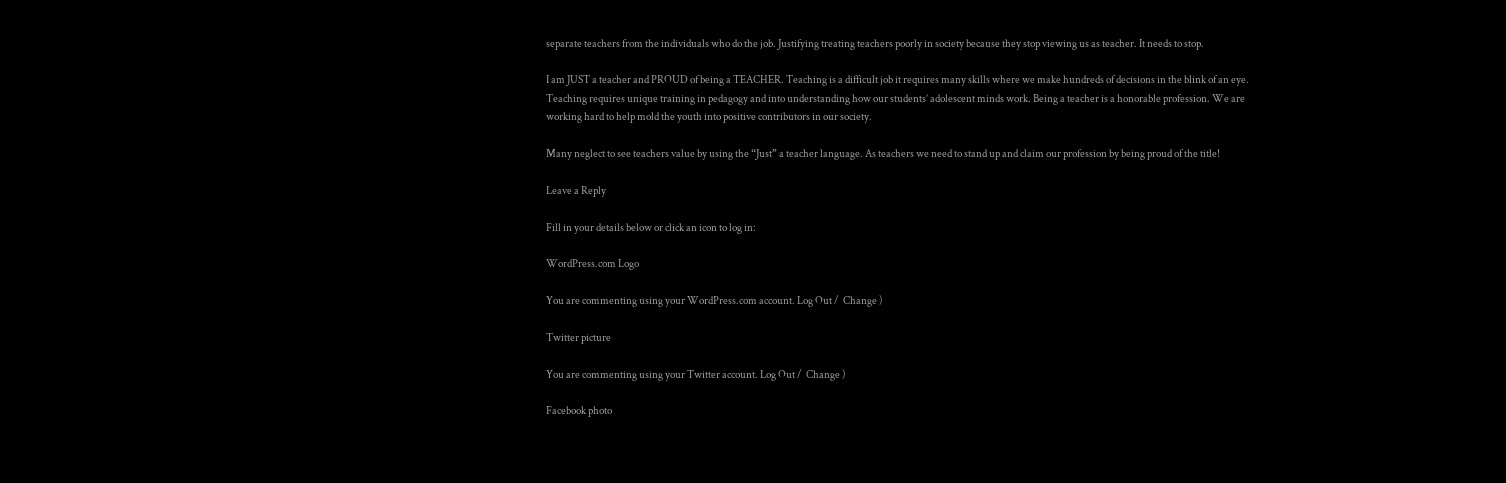separate teachers from the individuals who do the job. Justifying treating teachers poorly in society because they stop viewing us as teacher. It needs to stop.

I am JUST a teacher and PROUD of being a TEACHER. Teaching is a difficult job it requires many skills where we make hundreds of decisions in the blink of an eye. Teaching requires unique training in pedagogy and into understanding how our students’ adolescent minds work. Being a teacher is a honorable profession. We are working hard to help mold the youth into positive contributors in our society.

Many neglect to see teachers value by using the “Just” a teacher language. As teachers we need to stand up and claim our profession by being proud of the title!

Leave a Reply

Fill in your details below or click an icon to log in:

WordPress.com Logo

You are commenting using your WordPress.com account. Log Out /  Change )

Twitter picture

You are commenting using your Twitter account. Log Out /  Change )

Facebook photo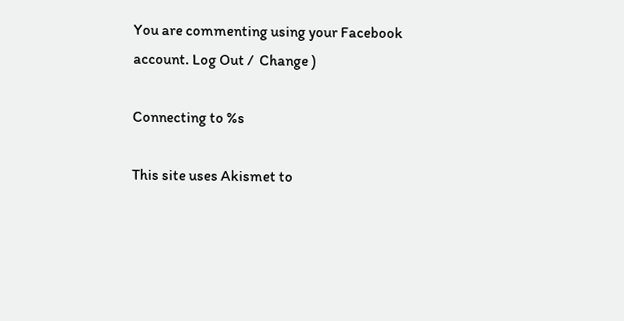You are commenting using your Facebook account. Log Out /  Change )

Connecting to %s

This site uses Akismet to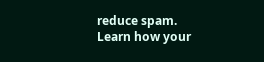reduce spam. Learn how your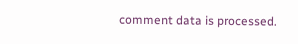comment data is processed.